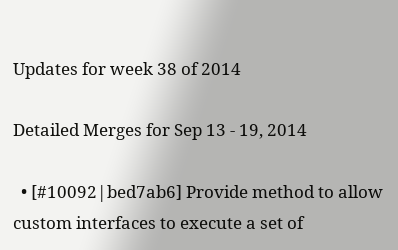Updates for week 38 of 2014

Detailed Merges for Sep 13 - 19, 2014

  • [#10092|bed7ab6] Provide method to allow custom interfaces to execute a set of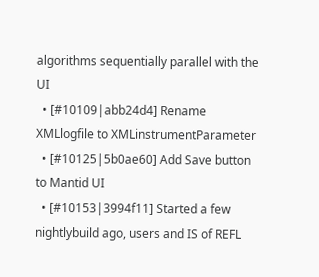algorithms sequentially parallel with the UI
  • [#10109|abb24d4] Rename XMLlogfile to XMLinstrumentParameter
  • [#10125|5b0ae60] Add Save button to Mantid UI
  • [#10153|3994f11] Started a few nightlybuild ago, users and IS of REFL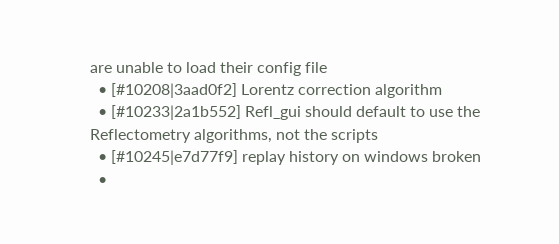are unable to load their config file
  • [#10208|3aad0f2] Lorentz correction algorithm
  • [#10233|2a1b552] Refl_gui should default to use the Reflectometry algorithms, not the scripts
  • [#10245|e7d77f9] replay history on windows broken
  •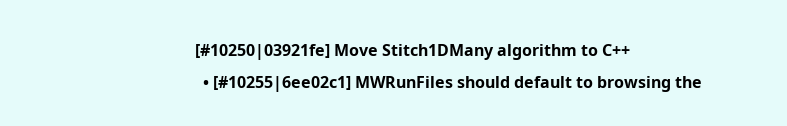[#10250|03921fe] Move Stitch1DMany algorithm to C++
  • [#10255|6ee02c1] MWRunFiles should default to browsing the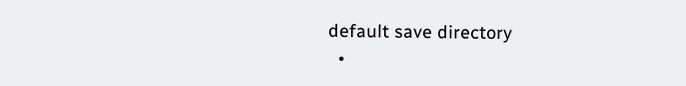default save directory
  •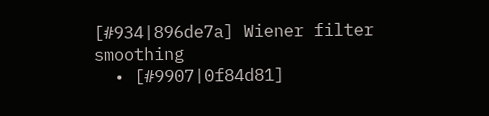[#934|896de7a] Wiener filter smoothing
  • [#9907|0f84d81]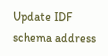Update IDF schema address